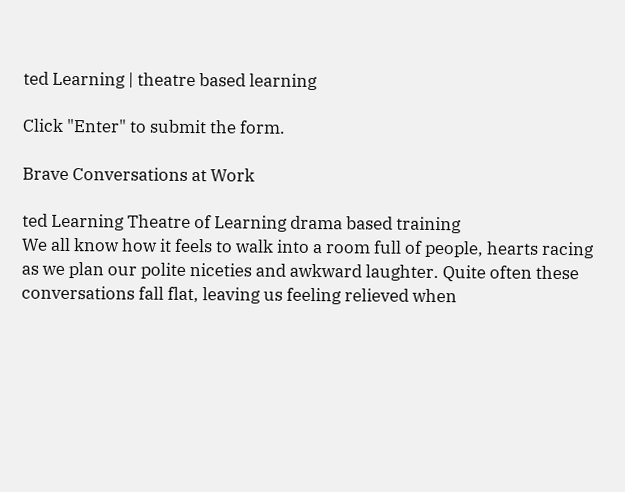ted Learning | theatre based learning

Click "Enter" to submit the form.

Brave Conversations at Work

ted Learning Theatre of Learning drama based training
We all know how it feels to walk into a room full of people, hearts racing as we plan our polite niceties and awkward laughter. Quite often these conversations fall flat, leaving us feeling relieved when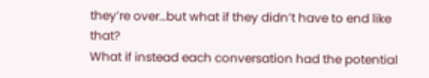they’re over…but what if they didn’t have to end like that?
What if instead each conversation had the potential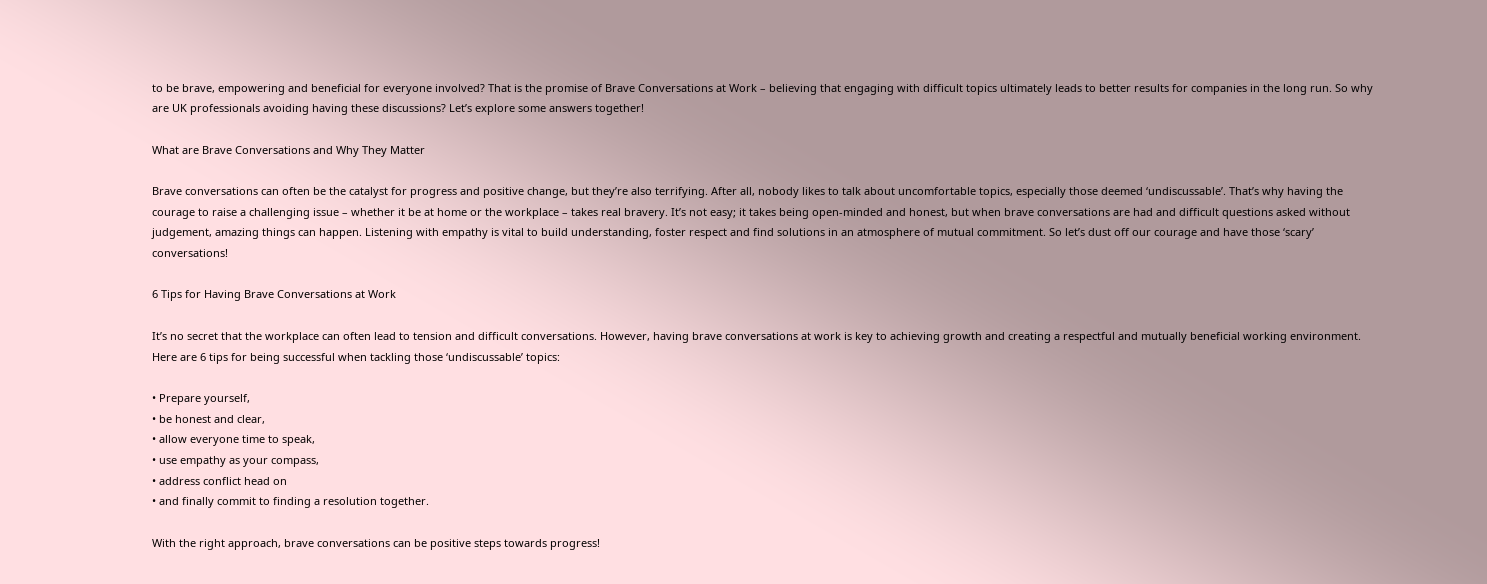to be brave, empowering and beneficial for everyone involved? That is the promise of Brave Conversations at Work – believing that engaging with difficult topics ultimately leads to better results for companies in the long run. So why are UK professionals avoiding having these discussions? Let’s explore some answers together!

What are Brave Conversations and Why They Matter

Brave conversations can often be the catalyst for progress and positive change, but they’re also terrifying. After all, nobody likes to talk about uncomfortable topics, especially those deemed ‘undiscussable’. That’s why having the courage to raise a challenging issue – whether it be at home or the workplace – takes real bravery. It’s not easy; it takes being open-minded and honest, but when brave conversations are had and difficult questions asked without judgement, amazing things can happen. Listening with empathy is vital to build understanding, foster respect and find solutions in an atmosphere of mutual commitment. So let’s dust off our courage and have those ‘scary’ conversations!

6 Tips for Having Brave Conversations at Work

It’s no secret that the workplace can often lead to tension and difficult conversations. However, having brave conversations at work is key to achieving growth and creating a respectful and mutually beneficial working environment. Here are 6 tips for being successful when tackling those ‘undiscussable’ topics:

• Prepare yourself,
• be honest and clear,
• allow everyone time to speak,
• use empathy as your compass,
• address conflict head on
• and finally commit to finding a resolution together.

With the right approach, brave conversations can be positive steps towards progress!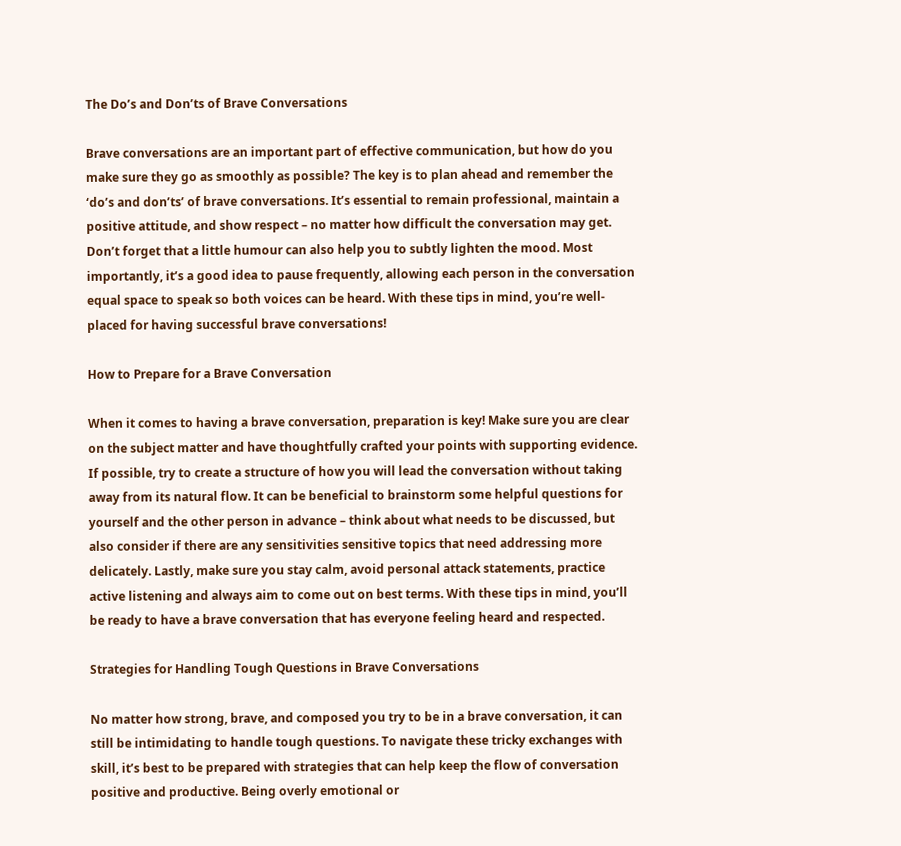The Do’s and Don’ts of Brave Conversations

Brave conversations are an important part of effective communication, but how do you make sure they go as smoothly as possible? The key is to plan ahead and remember the ‘do’s and don’ts’ of brave conversations. It’s essential to remain professional, maintain a positive attitude, and show respect – no matter how difficult the conversation may get. Don’t forget that a little humour can also help you to subtly lighten the mood. Most importantly, it’s a good idea to pause frequently, allowing each person in the conversation equal space to speak so both voices can be heard. With these tips in mind, you’re well-placed for having successful brave conversations!

How to Prepare for a Brave Conversation

When it comes to having a brave conversation, preparation is key! Make sure you are clear on the subject matter and have thoughtfully crafted your points with supporting evidence. If possible, try to create a structure of how you will lead the conversation without taking away from its natural flow. It can be beneficial to brainstorm some helpful questions for yourself and the other person in advance – think about what needs to be discussed, but also consider if there are any sensitivities sensitive topics that need addressing more delicately. Lastly, make sure you stay calm, avoid personal attack statements, practice active listening and always aim to come out on best terms. With these tips in mind, you’ll be ready to have a brave conversation that has everyone feeling heard and respected.

Strategies for Handling Tough Questions in Brave Conversations

No matter how strong, brave, and composed you try to be in a brave conversation, it can still be intimidating to handle tough questions. To navigate these tricky exchanges with skill, it’s best to be prepared with strategies that can help keep the flow of conversation positive and productive. Being overly emotional or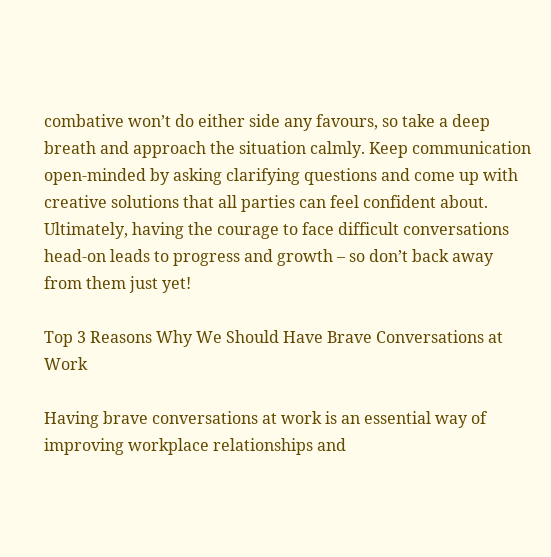combative won’t do either side any favours, so take a deep breath and approach the situation calmly. Keep communication open-minded by asking clarifying questions and come up with creative solutions that all parties can feel confident about. Ultimately, having the courage to face difficult conversations head-on leads to progress and growth – so don’t back away from them just yet!

Top 3 Reasons Why We Should Have Brave Conversations at Work

Having brave conversations at work is an essential way of improving workplace relationships and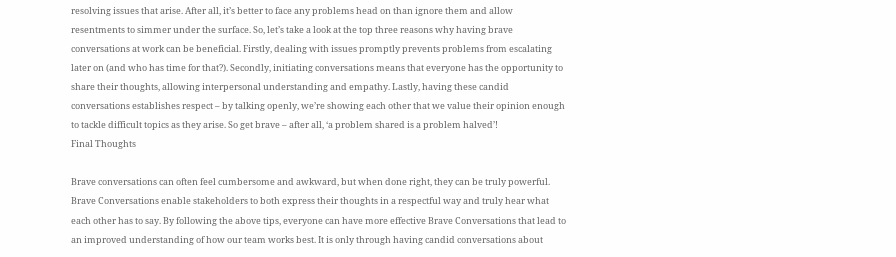resolving issues that arise. After all, it’s better to face any problems head on than ignore them and allow resentments to simmer under the surface. So, let’s take a look at the top three reasons why having brave conversations at work can be beneficial. Firstly, dealing with issues promptly prevents problems from escalating later on (and who has time for that?). Secondly, initiating conversations means that everyone has the opportunity to share their thoughts, allowing interpersonal understanding and empathy. Lastly, having these candid conversations establishes respect – by talking openly, we’re showing each other that we value their opinion enough to tackle difficult topics as they arise. So get brave – after all, ‘a problem shared is a problem halved’!
Final Thoughts

Brave conversations can often feel cumbersome and awkward, but when done right, they can be truly powerful. Brave Conversations enable stakeholders to both express their thoughts in a respectful way and truly hear what each other has to say. By following the above tips, everyone can have more effective Brave Conversations that lead to an improved understanding of how our team works best. It is only through having candid conversations about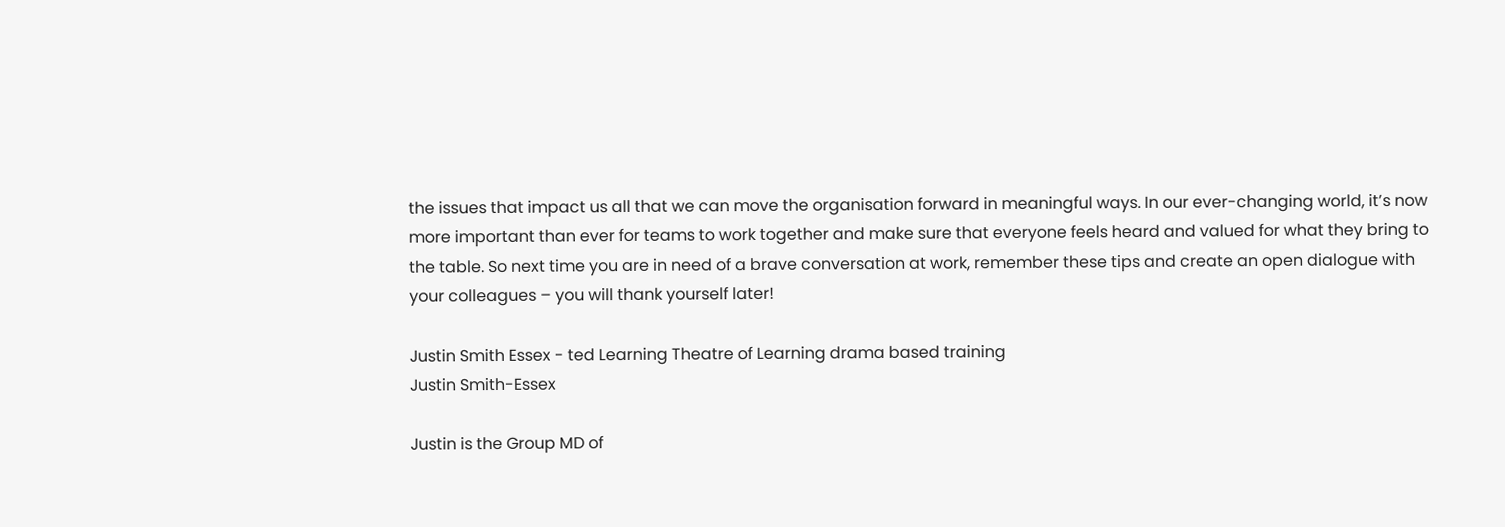the issues that impact us all that we can move the organisation forward in meaningful ways. In our ever-changing world, it’s now more important than ever for teams to work together and make sure that everyone feels heard and valued for what they bring to the table. So next time you are in need of a brave conversation at work, remember these tips and create an open dialogue with your colleagues – you will thank yourself later!

Justin Smith Essex - ted Learning Theatre of Learning drama based training
Justin Smith-Essex

Justin is the Group MD of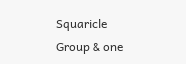Squaricle Group & one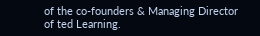of the co-founders & Managing Director of ted Learning.